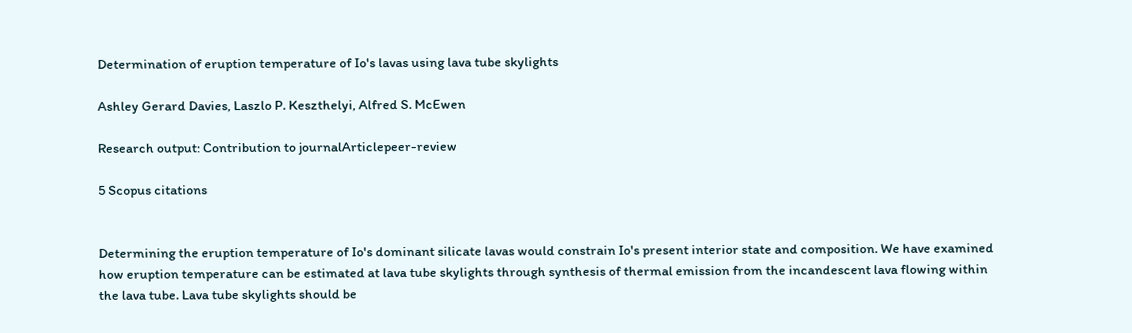Determination of eruption temperature of Io's lavas using lava tube skylights

Ashley Gerard Davies, Laszlo P. Keszthelyi, Alfred S. McEwen

Research output: Contribution to journalArticlepeer-review

5 Scopus citations


Determining the eruption temperature of Io's dominant silicate lavas would constrain Io's present interior state and composition. We have examined how eruption temperature can be estimated at lava tube skylights through synthesis of thermal emission from the incandescent lava flowing within the lava tube. Lava tube skylights should be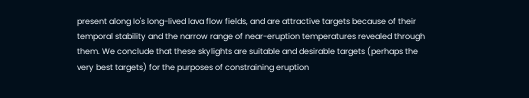present along Io's long-lived lava flow fields, and are attractive targets because of their temporal stability and the narrow range of near-eruption temperatures revealed through them. We conclude that these skylights are suitable and desirable targets (perhaps the very best targets) for the purposes of constraining eruption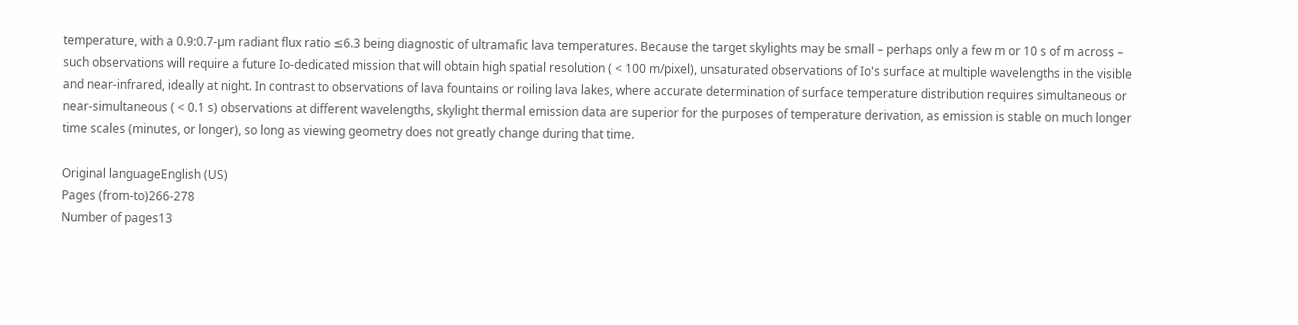temperature, with a 0.9:0.7-µm radiant flux ratio ≤6.3 being diagnostic of ultramafic lava temperatures. Because the target skylights may be small – perhaps only a few m or 10 s of m across – such observations will require a future Io-dedicated mission that will obtain high spatial resolution ( < 100 m/pixel), unsaturated observations of Io's surface at multiple wavelengths in the visible and near-infrared, ideally at night. In contrast to observations of lava fountains or roiling lava lakes, where accurate determination of surface temperature distribution requires simultaneous or near-simultaneous ( < 0.1 s) observations at different wavelengths, skylight thermal emission data are superior for the purposes of temperature derivation, as emission is stable on much longer time scales (minutes, or longer), so long as viewing geometry does not greatly change during that time.

Original languageEnglish (US)
Pages (from-to)266-278
Number of pages13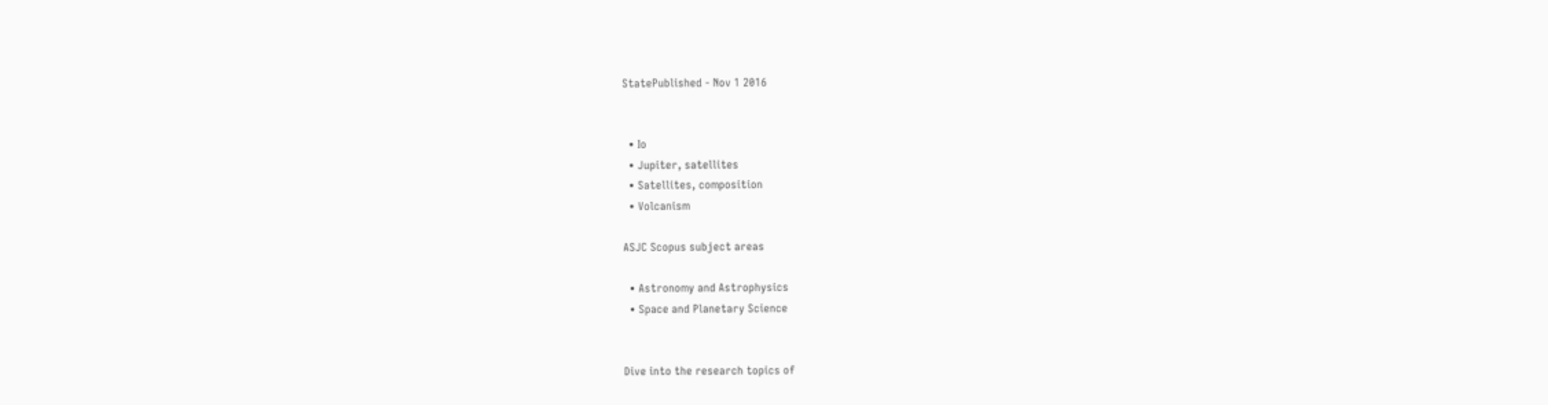StatePublished - Nov 1 2016


  • Io
  • Jupiter, satellites
  • Satellites, composition
  • Volcanism

ASJC Scopus subject areas

  • Astronomy and Astrophysics
  • Space and Planetary Science


Dive into the research topics of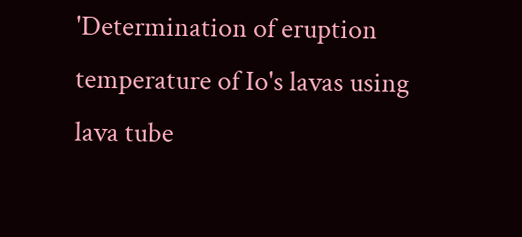'Determination of eruption temperature of Io's lavas using lava tube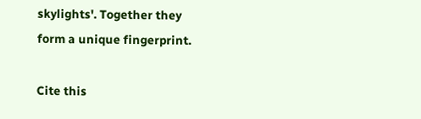skylights'. Together they form a unique fingerprint.

Cite this